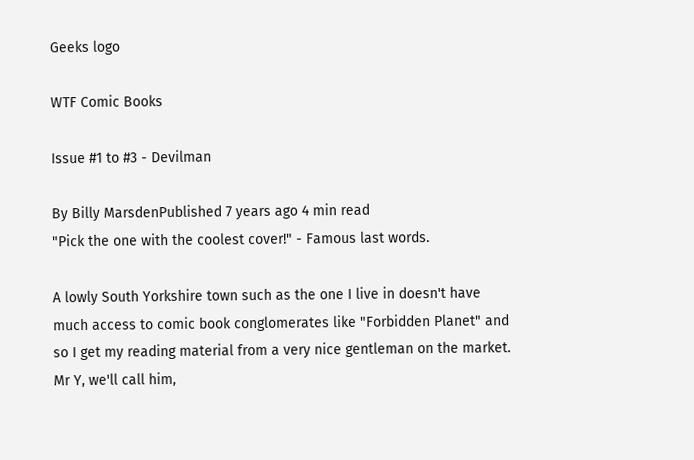Geeks logo

WTF Comic Books

Issue #1 to #3 - Devilman

By Billy MarsdenPublished 7 years ago 4 min read
"Pick the one with the coolest cover!" - Famous last words.

A lowly South Yorkshire town such as the one I live in doesn't have much access to comic book conglomerates like "Forbidden Planet" and so I get my reading material from a very nice gentleman on the market. Mr Y, we'll call him,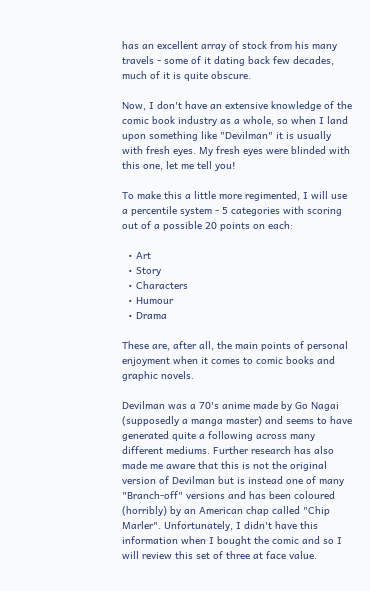has an excellent array of stock from his many travels - some of it dating back few decades, much of it is quite obscure.

Now, I don't have an extensive knowledge of the comic book industry as a whole, so when I land upon something like "Devilman" it is usually with fresh eyes. My fresh eyes were blinded with this one, let me tell you!

To make this a little more regimented, I will use a percentile system - 5 categories with scoring out of a possible 20 points on each:

  • Art
  • Story
  • Characters
  • Humour
  • Drama

These are, after all, the main points of personal enjoyment when it comes to comic books and graphic novels.

Devilman was a 70's anime made by Go Nagai (supposedly a manga master) and seems to have generated quite a following across many different mediums. Further research has also made me aware that this is not the original version of Devilman but is instead one of many "Branch-off" versions and has been coloured (horribly) by an American chap called "Chip Marler". Unfortunately, I didn't have this information when I bought the comic and so I will review this set of three at face value.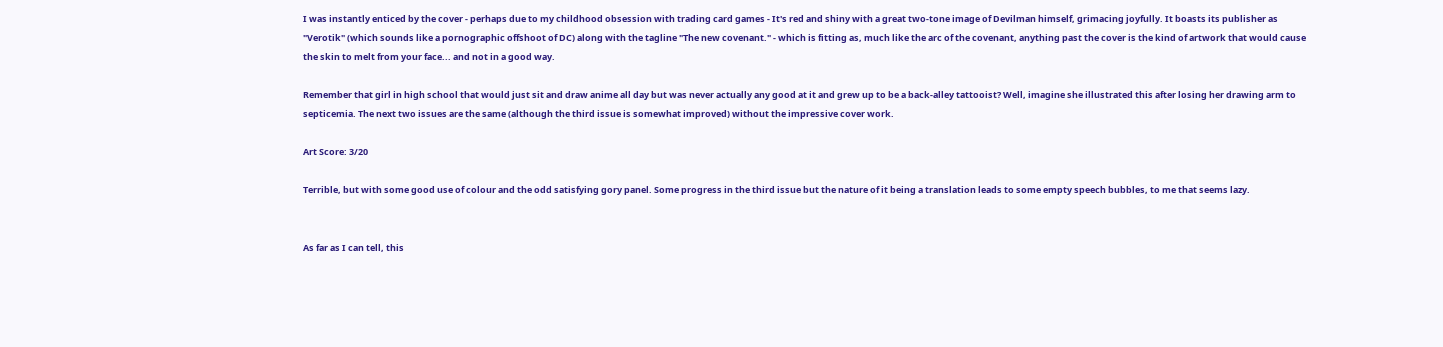I was instantly enticed by the cover - perhaps due to my childhood obsession with trading card games - It's red and shiny with a great two-tone image of Devilman himself, grimacing joyfully. It boasts its publisher as "Verotik" (which sounds like a pornographic offshoot of DC) along with the tagline "The new covenant." - which is fitting as, much like the arc of the covenant, anything past the cover is the kind of artwork that would cause the skin to melt from your face... and not in a good way.

Remember that girl in high school that would just sit and draw anime all day but was never actually any good at it and grew up to be a back-alley tattooist? Well, imagine she illustrated this after losing her drawing arm to septicemia. The next two issues are the same (although the third issue is somewhat improved) without the impressive cover work.

Art Score: 3/20

Terrible, but with some good use of colour and the odd satisfying gory panel. Some progress in the third issue but the nature of it being a translation leads to some empty speech bubbles, to me that seems lazy.


As far as I can tell, this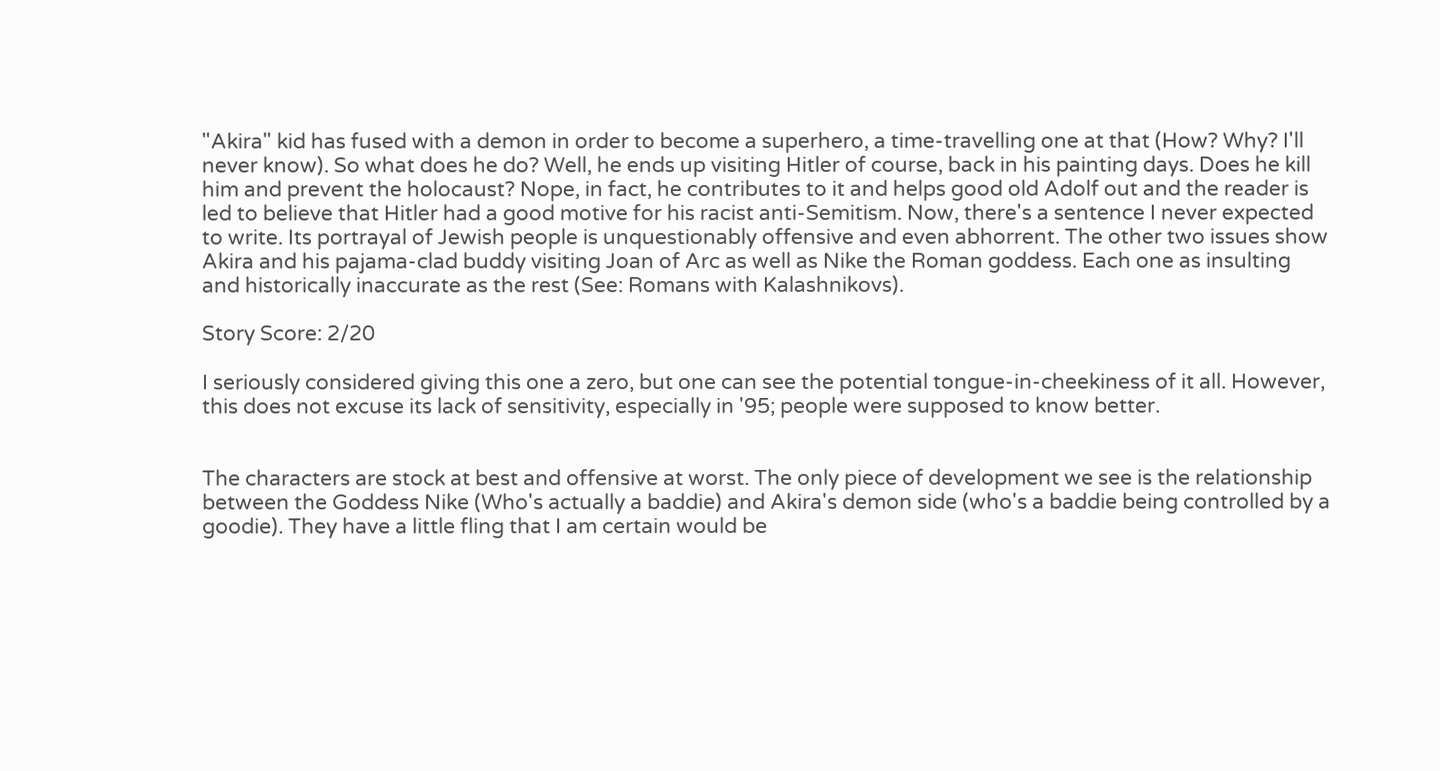"Akira" kid has fused with a demon in order to become a superhero, a time-travelling one at that (How? Why? I'll never know). So what does he do? Well, he ends up visiting Hitler of course, back in his painting days. Does he kill him and prevent the holocaust? Nope, in fact, he contributes to it and helps good old Adolf out and the reader is led to believe that Hitler had a good motive for his racist anti-Semitism. Now, there's a sentence I never expected to write. Its portrayal of Jewish people is unquestionably offensive and even abhorrent. The other two issues show Akira and his pajama-clad buddy visiting Joan of Arc as well as Nike the Roman goddess. Each one as insulting and historically inaccurate as the rest (See: Romans with Kalashnikovs).

Story Score: 2/20

I seriously considered giving this one a zero, but one can see the potential tongue-in-cheekiness of it all. However, this does not excuse its lack of sensitivity, especially in '95; people were supposed to know better.


The characters are stock at best and offensive at worst. The only piece of development we see is the relationship between the Goddess Nike (Who's actually a baddie) and Akira's demon side (who's a baddie being controlled by a goodie). They have a little fling that I am certain would be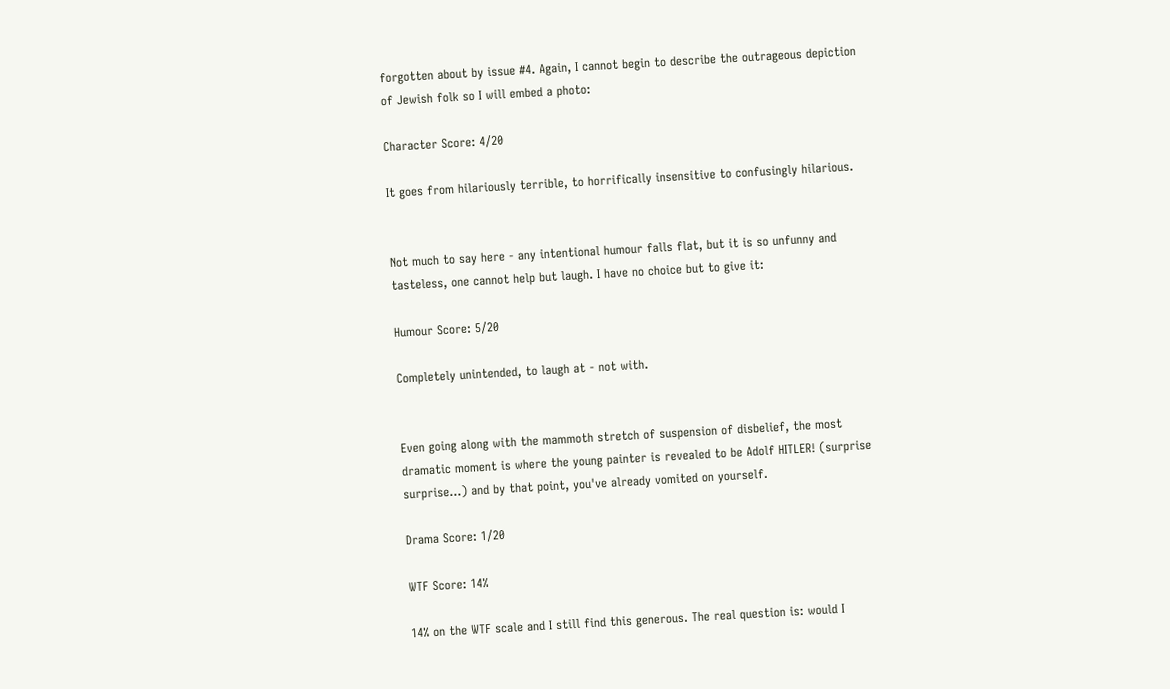forgotten about by issue #4. Again, I cannot begin to describe the outrageous depiction of Jewish folk so I will embed a photo:

Character Score: 4/20

It goes from hilariously terrible, to horrifically insensitive to confusingly hilarious.


Not much to say here - any intentional humour falls flat, but it is so unfunny and tasteless, one cannot help but laugh. I have no choice but to give it:

Humour Score: 5/20

Completely unintended, to laugh at - not with.


Even going along with the mammoth stretch of suspension of disbelief, the most dramatic moment is where the young painter is revealed to be Adolf HITLER! (surprise surprise...) and by that point, you've already vomited on yourself.

Drama Score: 1/20

WTF Score: 14%

14% on the WTF scale and I still find this generous. The real question is: would I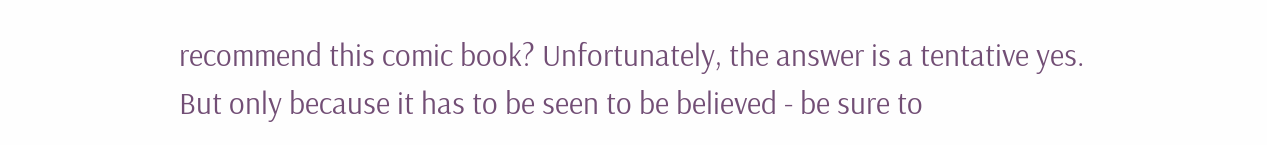recommend this comic book? Unfortunately, the answer is a tentative yes. But only because it has to be seen to be believed - be sure to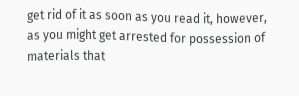get rid of it as soon as you read it, however, as you might get arrested for possession of materials that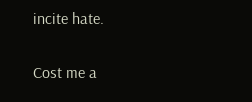incite hate.

Cost me a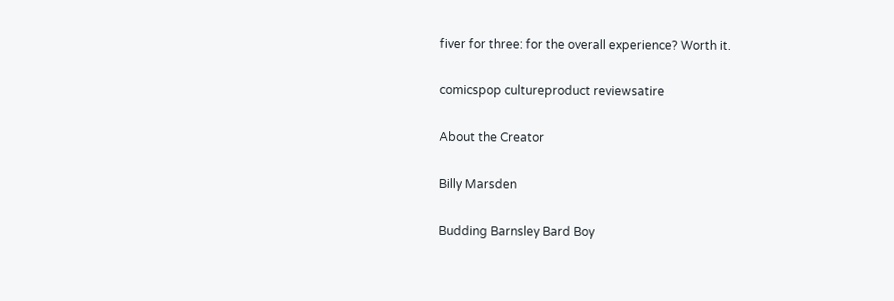fiver for three: for the overall experience? Worth it.

comicspop cultureproduct reviewsatire

About the Creator

Billy Marsden

Budding Barnsley Bard Boy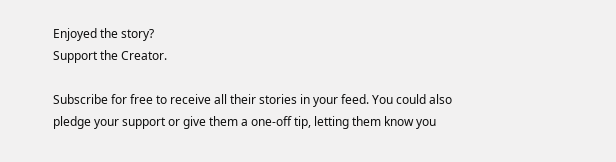Enjoyed the story?
Support the Creator.

Subscribe for free to receive all their stories in your feed. You could also pledge your support or give them a one-off tip, letting them know you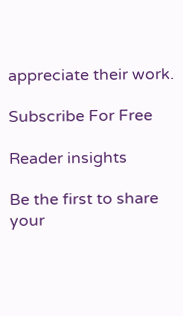appreciate their work.

Subscribe For Free

Reader insights

Be the first to share your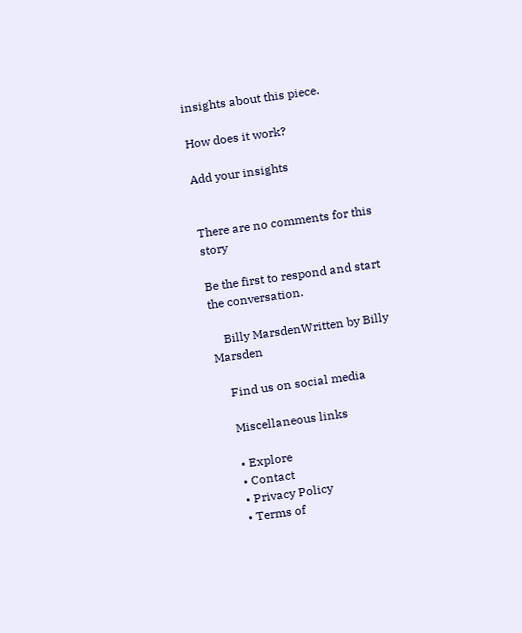insights about this piece.

How does it work?

Add your insights


There are no comments for this story

Be the first to respond and start the conversation.

    Billy MarsdenWritten by Billy Marsden

    Find us on social media

    Miscellaneous links

    • Explore
    • Contact
    • Privacy Policy
    • Terms of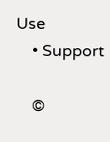Use
    • Support

    ©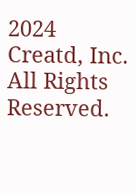2024 Creatd, Inc. All Rights Reserved.